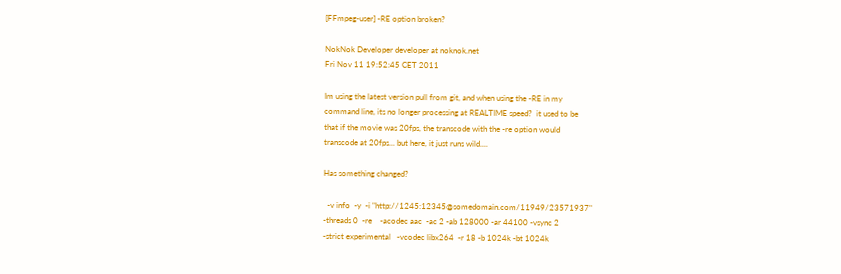[FFmpeg-user] -RE option broken?

NokNok Developer developer at noknok.net
Fri Nov 11 19:52:45 CET 2011

Im using the latest version pull from git, and when using the -RE in my
command line, its no longer processing at REALTIME speed?  it used to be
that if the movie was 20fps, the transcode with the -re option would
transcode at 20fps... but here, it just runs wild....

Has something changed?

  -v info  -y  -i "http://1245:12345@somedomain.com/11949/23571937"
-threads 0  -re    -acodec aac  -ac 2 -ab 128000 -ar 44100 -vsync 2
-strict experimental   -vcodec libx264  -r 18 -b 1024k -bt 1024k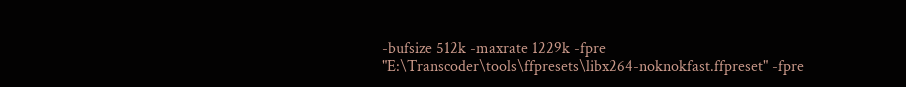-bufsize 512k -maxrate 1229k -fpre
"E:\Transcoder\tools\ffpresets\libx264-noknokfast.ffpreset" -fpre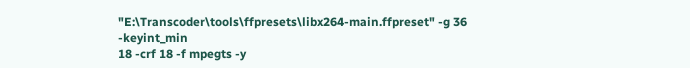"E:\Transcoder\tools\ffpresets\libx264-main.ffpreset" -g 36 -keyint_min
18 -crf 18 -f mpegts -y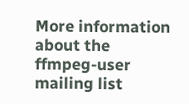More information about the ffmpeg-user mailing list